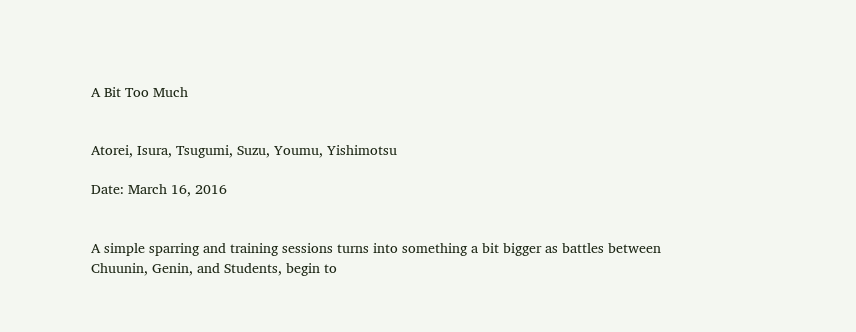A Bit Too Much


Atorei, Isura, Tsugumi, Suzu, Youmu, Yishimotsu

Date: March 16, 2016


A simple sparring and training sessions turns into something a bit bigger as battles between Chuunin, Genin, and Students, begin to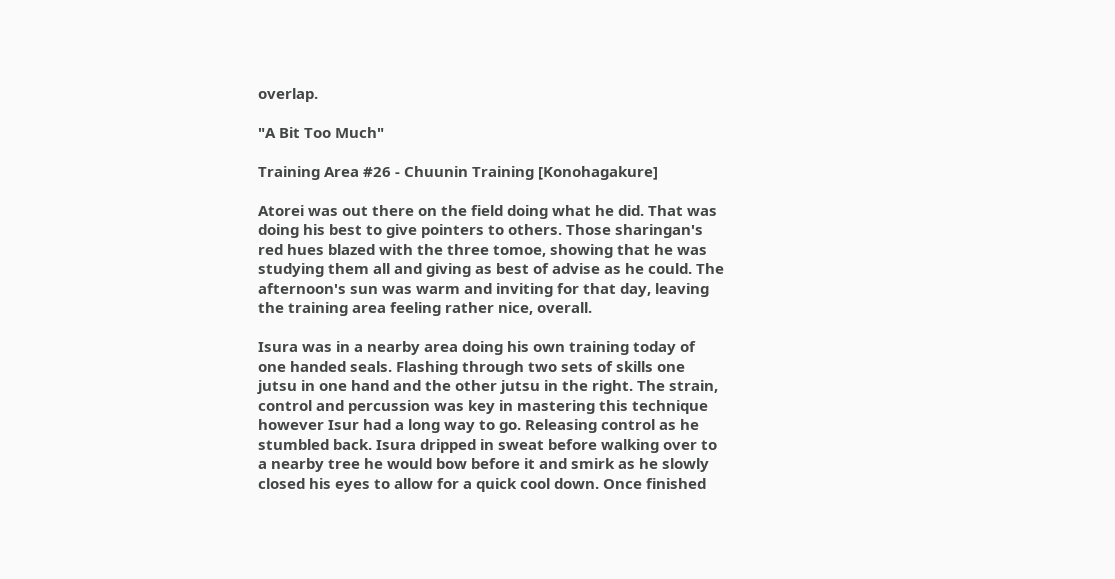overlap.

"A Bit Too Much"

Training Area #26 - Chuunin Training [Konohagakure]

Atorei was out there on the field doing what he did. That was doing his best to give pointers to others. Those sharingan's red hues blazed with the three tomoe, showing that he was studying them all and giving as best of advise as he could. The afternoon's sun was warm and inviting for that day, leaving the training area feeling rather nice, overall.

Isura was in a nearby area doing his own training today of one handed seals. Flashing through two sets of skills one jutsu in one hand and the other jutsu in the right. The strain, control and percussion was key in mastering this technique however Isur had a long way to go. Releasing control as he stumbled back. Isura dripped in sweat before walking over to a nearby tree he would bow before it and smirk as he slowly closed his eyes to allow for a quick cool down. Once finished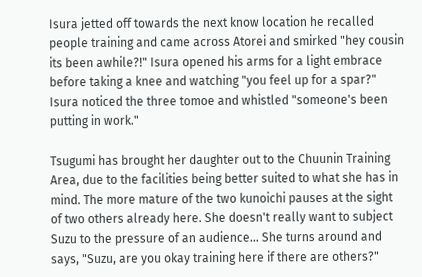Isura jetted off towards the next know location he recalled people training and came across Atorei and smirked "hey cousin its been awhile?!" Isura opened his arms for a light embrace before taking a knee and watching "you feel up for a spar?" Isura noticed the three tomoe and whistled "someone's been putting in work."

Tsugumi has brought her daughter out to the Chuunin Training Area, due to the facilities being better suited to what she has in mind. The more mature of the two kunoichi pauses at the sight of two others already here. She doesn't really want to subject Suzu to the pressure of an audience… She turns around and says, "Suzu, are you okay training here if there are others?"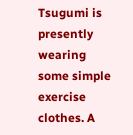Tsugumi is presently wearing some simple exercise clothes. A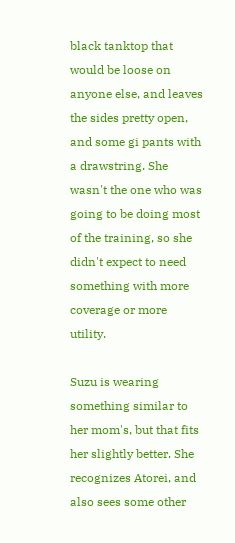black tanktop that would be loose on anyone else, and leaves the sides pretty open, and some gi pants with a drawstring. She wasn't the one who was going to be doing most of the training, so she didn't expect to need something with more coverage or more utility.

Suzu is wearing something similar to her mom's, but that fits her slightly better. She recognizes Atorei, and also sees some other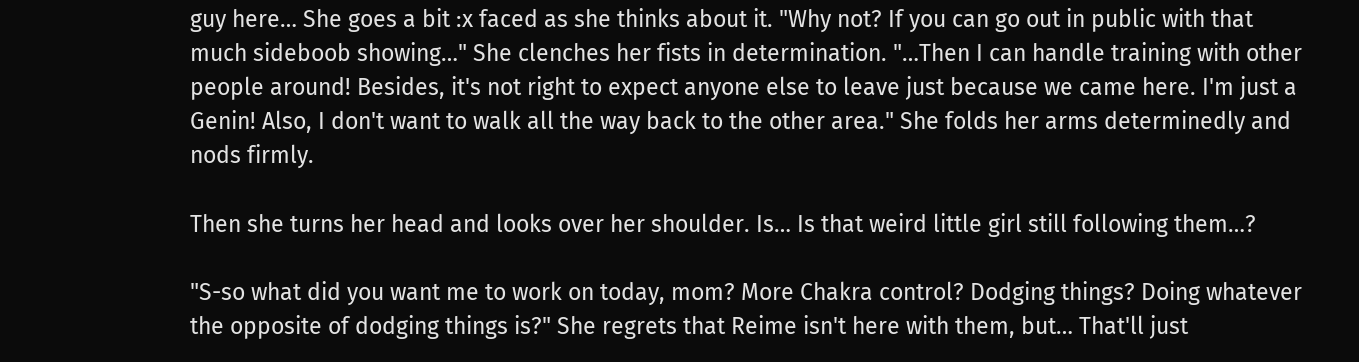guy here… She goes a bit :x faced as she thinks about it. "Why not? If you can go out in public with that much sideboob showing…" She clenches her fists in determination. "…Then I can handle training with other people around! Besides, it's not right to expect anyone else to leave just because we came here. I'm just a Genin! Also, I don't want to walk all the way back to the other area." She folds her arms determinedly and nods firmly.

Then she turns her head and looks over her shoulder. Is… Is that weird little girl still following them…?

"S-so what did you want me to work on today, mom? More Chakra control? Dodging things? Doing whatever the opposite of dodging things is?" She regrets that Reime isn't here with them, but… That'll just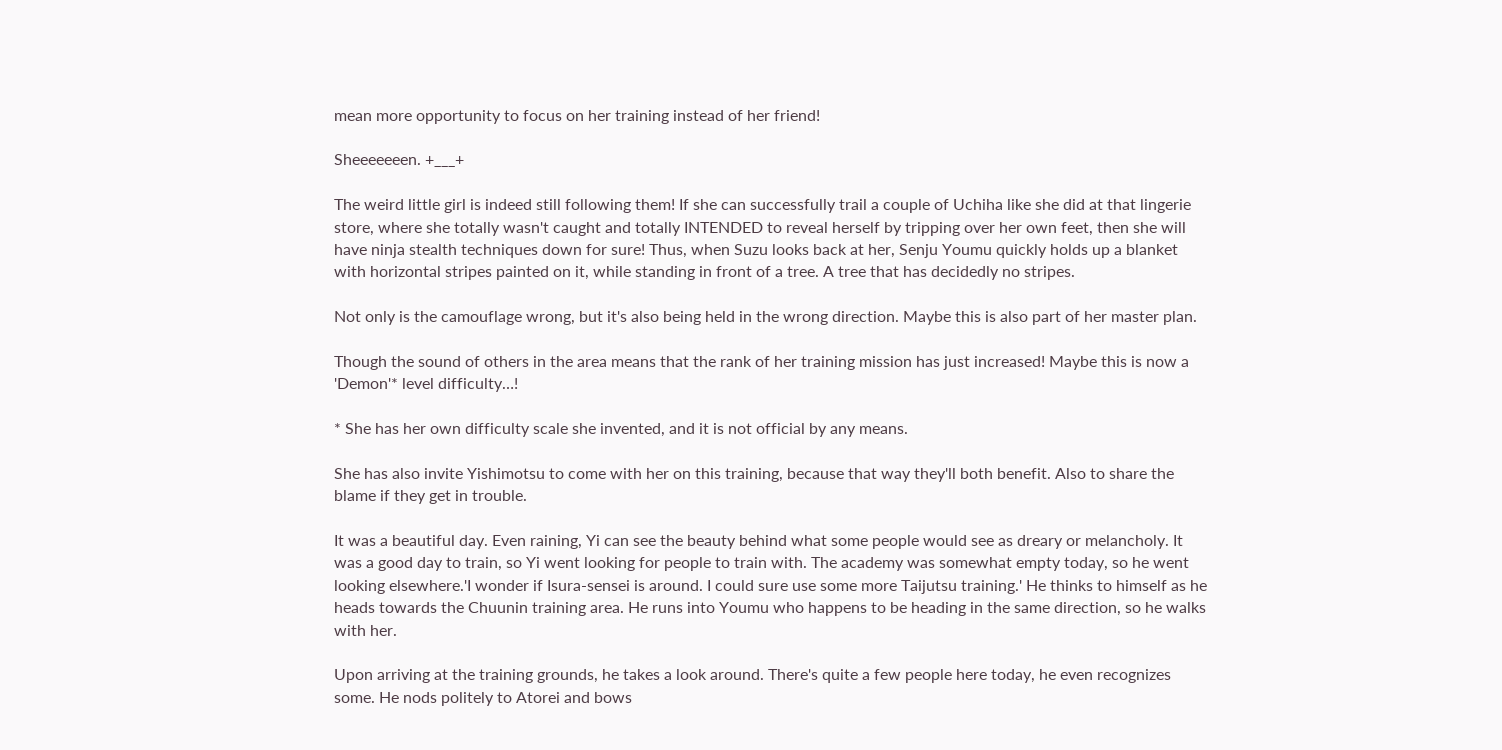mean more opportunity to focus on her training instead of her friend!

Sheeeeeeen. +___+

The weird little girl is indeed still following them! If she can successfully trail a couple of Uchiha like she did at that lingerie store, where she totally wasn't caught and totally INTENDED to reveal herself by tripping over her own feet, then she will have ninja stealth techniques down for sure! Thus, when Suzu looks back at her, Senju Youmu quickly holds up a blanket with horizontal stripes painted on it, while standing in front of a tree. A tree that has decidedly no stripes.

Not only is the camouflage wrong, but it's also being held in the wrong direction. Maybe this is also part of her master plan.

Though the sound of others in the area means that the rank of her training mission has just increased! Maybe this is now a 'Demon'* level difficulty…!

* She has her own difficulty scale she invented, and it is not official by any means.

She has also invite Yishimotsu to come with her on this training, because that way they'll both benefit. Also to share the blame if they get in trouble.

It was a beautiful day. Even raining, Yi can see the beauty behind what some people would see as dreary or melancholy. It was a good day to train, so Yi went looking for people to train with. The academy was somewhat empty today, so he went looking elsewhere.'I wonder if Isura-sensei is around. I could sure use some more Taijutsu training.' He thinks to himself as he heads towards the Chuunin training area. He runs into Youmu who happens to be heading in the same direction, so he walks with her.

Upon arriving at the training grounds, he takes a look around. There's quite a few people here today, he even recognizes some. He nods politely to Atorei and bows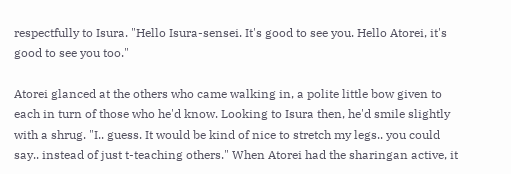respectfully to Isura. "Hello Isura-sensei. It's good to see you. Hello Atorei, it's good to see you too."

Atorei glanced at the others who came walking in, a polite little bow given to each in turn of those who he'd know. Looking to Isura then, he'd smile slightly with a shrug. "I.. guess. It would be kind of nice to stretch my legs.. you could say.. instead of just t-teaching others." When Atorei had the sharingan active, it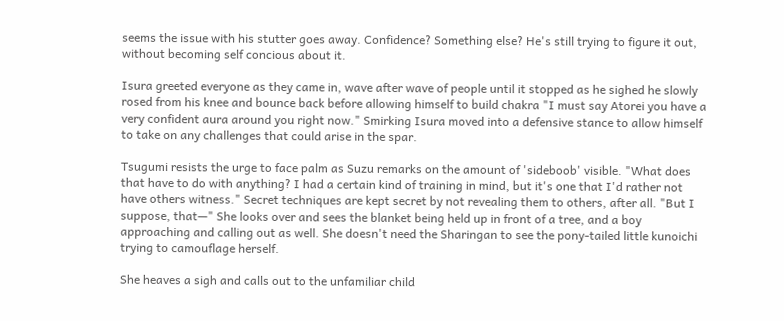seems the issue with his stutter goes away. Confidence? Something else? He's still trying to figure it out, without becoming self concious about it.

Isura greeted everyone as they came in, wave after wave of people until it stopped as he sighed he slowly rosed from his knee and bounce back before allowing himself to build chakra "I must say Atorei you have a very confident aura around you right now." Smirking Isura moved into a defensive stance to allow himself to take on any challenges that could arise in the spar.

Tsugumi resists the urge to face palm as Suzu remarks on the amount of 'sideboob' visible. "What does that have to do with anything? I had a certain kind of training in mind, but it's one that I'd rather not have others witness." Secret techniques are kept secret by not revealing them to others, after all. "But I suppose, that—" She looks over and sees the blanket being held up in front of a tree, and a boy approaching and calling out as well. She doesn't need the Sharingan to see the pony-tailed little kunoichi trying to camouflage herself.

She heaves a sigh and calls out to the unfamiliar child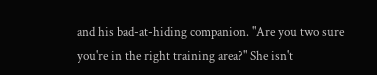and his bad-at-hiding companion. "Are you two sure you're in the right training area?" She isn't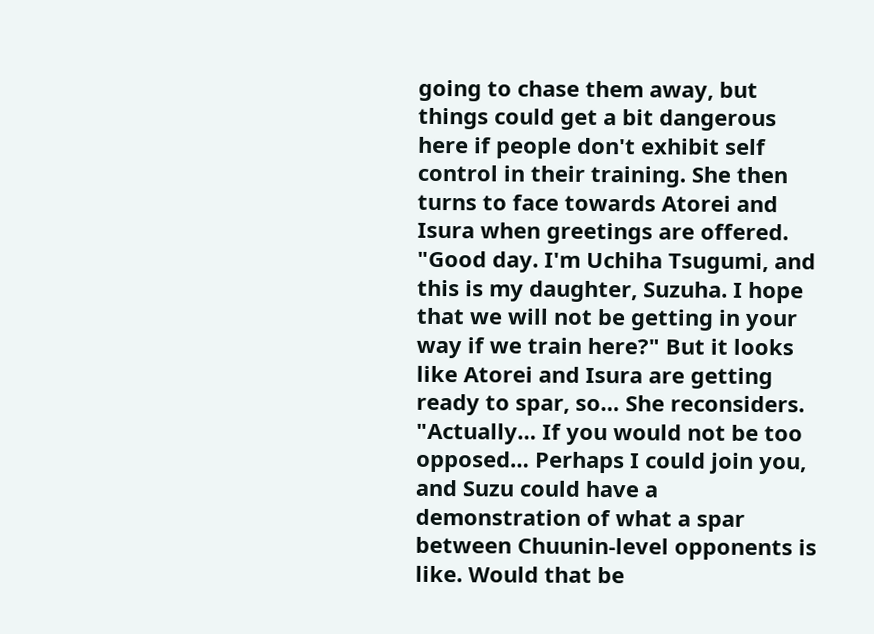going to chase them away, but things could get a bit dangerous here if people don't exhibit self control in their training. She then turns to face towards Atorei and Isura when greetings are offered. "Good day. I'm Uchiha Tsugumi, and this is my daughter, Suzuha. I hope that we will not be getting in your way if we train here?" But it looks like Atorei and Isura are getting ready to spar, so… She reconsiders. "Actually… If you would not be too opposed… Perhaps I could join you, and Suzu could have a demonstration of what a spar between Chuunin-level opponents is like. Would that be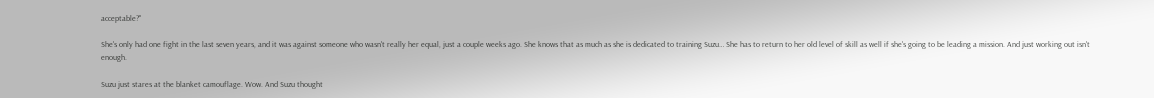acceptable?"

She's only had one fight in the last seven years, and it was against someone who wasn't really her equal, just a couple weeks ago. She knows that as much as she is dedicated to training Suzu… She has to return to her old level of skill as well if she's going to be leading a mission. And just working out isn't enough.

Suzu just stares at the blanket camouflage. Wow. And Suzu thought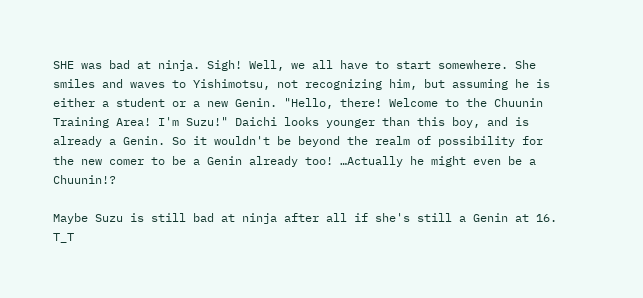SHE was bad at ninja. Sigh! Well, we all have to start somewhere. She smiles and waves to Yishimotsu, not recognizing him, but assuming he is either a student or a new Genin. "Hello, there! Welcome to the Chuunin Training Area! I'm Suzu!" Daichi looks younger than this boy, and is already a Genin. So it wouldn't be beyond the realm of possibility for the new comer to be a Genin already too! …Actually he might even be a Chuunin!?

Maybe Suzu is still bad at ninja after all if she's still a Genin at 16. T_T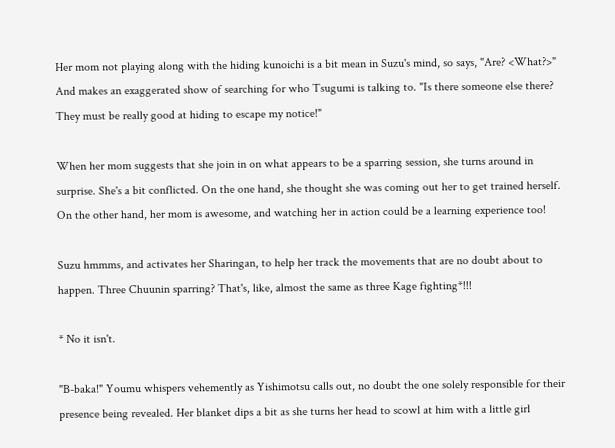Her mom not playing along with the hiding kunoichi is a bit mean in Suzu's mind, so says, "Are? <What?>" And makes an exaggerated show of searching for who Tsugumi is talking to. "Is there someone else there? They must be really good at hiding to escape my notice!"

When her mom suggests that she join in on what appears to be a sparring session, she turns around in surprise. She's a bit conflicted. On the one hand, she thought she was coming out her to get trained herself. On the other hand, her mom is awesome, and watching her in action could be a learning experience too!

Suzu hmmms, and activates her Sharingan, to help her track the movements that are no doubt about to happen. Three Chuunin sparring? That's, like, almost the same as three Kage fighting*!!!

* No it isn't.

"B-baka!" Youmu whispers vehemently as Yishimotsu calls out, no doubt the one solely responsible for their presence being revealed. Her blanket dips a bit as she turns her head to scowl at him with a little girl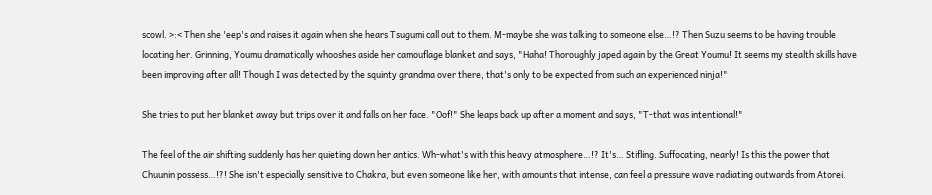scowl. >:< Then she 'eep's and raises it again when she hears Tsugumi call out to them. M-maybe she was talking to someone else…!? Then Suzu seems to be having trouble locating her. Grinning, Youmu dramatically whooshes aside her camouflage blanket and says, "Haha! Thoroughly japed again by the Great Youmu! It seems my stealth skills have been improving after all! Though I was detected by the squinty grandma over there, that's only to be expected from such an experienced ninja!"

She tries to put her blanket away but trips over it and falls on her face. "Oof!" She leaps back up after a moment and says, "T-that was intentional!"

The feel of the air shifting suddenly has her quieting down her antics. Wh-what's with this heavy atmosphere…!? It's… Stifling. Suffocating, nearly! Is this the power that Chuunin possess…!?! She isn't especially sensitive to Chakra, but even someone like her, with amounts that intense, can feel a pressure wave radiating outwards from Atorei.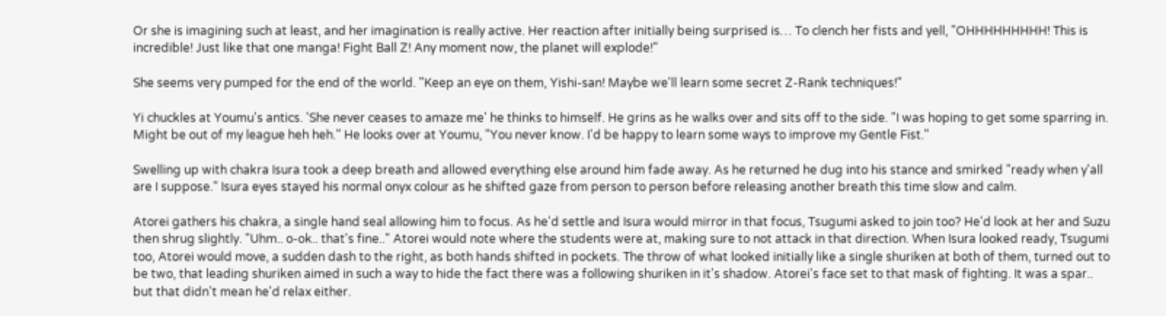Or she is imagining such at least, and her imagination is really active. Her reaction after initially being surprised is… To clench her fists and yell, "OHHHHHHHHH! This is incredible! Just like that one manga! Fight Ball Z! Any moment now, the planet will explode!"

She seems very pumped for the end of the world. "Keep an eye on them, Yishi-san! Maybe we'll learn some secret Z-Rank techniques!"

Yi chuckles at Youmu's antics. 'She never ceases to amaze me' he thinks to himself. He grins as he walks over and sits off to the side. "I was hoping to get some sparring in. Might be out of my league heh heh." He looks over at Youmu, "You never know. I'd be happy to learn some ways to improve my Gentle Fist."

Swelling up with chakra Isura took a deep breath and allowed everything else around him fade away. As he returned he dug into his stance and smirked "ready when y'all are I suppose." Isura eyes stayed his normal onyx colour as he shifted gaze from person to person before releasing another breath this time slow and calm.

Atorei gathers his chakra, a single hand seal allowing him to focus. As he'd settle and Isura would mirror in that focus, Tsugumi asked to join too? He'd look at her and Suzu then shrug slightly. "Uhm.. o-ok.. that's fine.." Atorei would note where the students were at, making sure to not attack in that direction. When Isura looked ready, Tsugumi too, Atorei would move, a sudden dash to the right, as both hands shifted in pockets. The throw of what looked initially like a single shuriken at both of them, turned out to be two, that leading shuriken aimed in such a way to hide the fact there was a following shuriken in it's shadow. Atorei's face set to that mask of fighting. It was a spar.. but that didn't mean he'd relax either.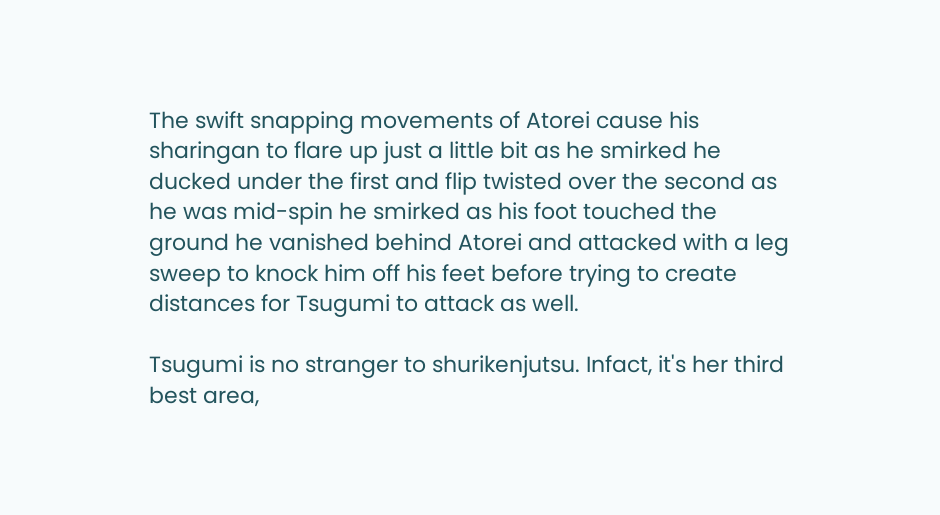The swift snapping movements of Atorei cause his sharingan to flare up just a little bit as he smirked he ducked under the first and flip twisted over the second as he was mid-spin he smirked as his foot touched the ground he vanished behind Atorei and attacked with a leg sweep to knock him off his feet before trying to create distances for Tsugumi to attack as well.

Tsugumi is no stranger to shurikenjutsu. Infact, it's her third best area,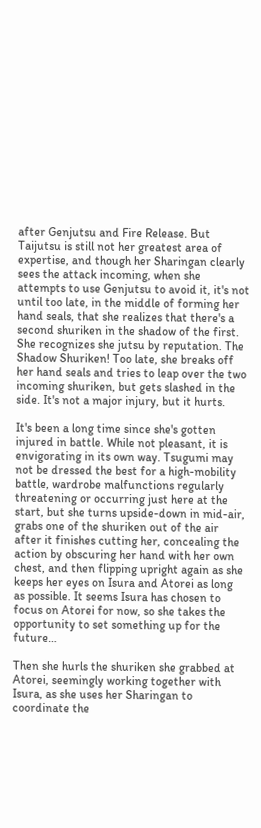after Genjutsu and Fire Release. But Taijutsu is still not her greatest area of expertise, and though her Sharingan clearly sees the attack incoming, when she attempts to use Genjutsu to avoid it, it's not until too late, in the middle of forming her hand seals, that she realizes that there's a second shuriken in the shadow of the first. She recognizes she jutsu by reputation. The Shadow Shuriken! Too late, she breaks off her hand seals and tries to leap over the two incoming shuriken, but gets slashed in the side. It's not a major injury, but it hurts.

It's been a long time since she's gotten injured in battle. While not pleasant, it is envigorating in its own way. Tsugumi may not be dressed the best for a high-mobility battle, wardrobe malfunctions regularly threatening or occurring just here at the start, but she turns upside-down in mid-air, grabs one of the shuriken out of the air after it finishes cutting her, concealing the action by obscuring her hand with her own chest, and then flipping upright again as she keeps her eyes on Isura and Atorei as long as possible. It seems Isura has chosen to focus on Atorei for now, so she takes the opportunity to set something up for the future…

Then she hurls the shuriken she grabbed at Atorei, seemingly working together with Isura, as she uses her Sharingan to coordinate the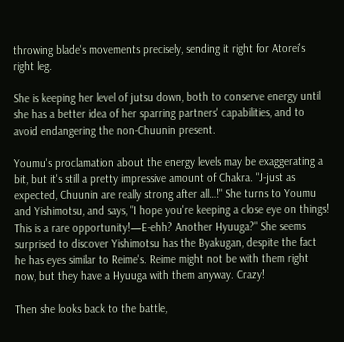throwing blade's movements precisely, sending it right for Atorei's right leg.

She is keeping her level of jutsu down, both to conserve energy until she has a better idea of her sparring partners' capabilities, and to avoid endangering the non-Chuunin present.

Youmu's proclamation about the energy levels may be exaggerating a bit, but it's still a pretty impressive amount of Chakra. "J-just as expected, Chuunin are really strong after all…!" She turns to Youmu and Yishimotsu, and says, "I hope you're keeping a close eye on things! This is a rare opportunity!—E-ehh? Another Hyuuga?" She seems surprised to discover Yishimotsu has the Byakugan, despite the fact he has eyes similar to Reime's. Reime might not be with them right now, but they have a Hyuuga with them anyway. Crazy!

Then she looks back to the battle,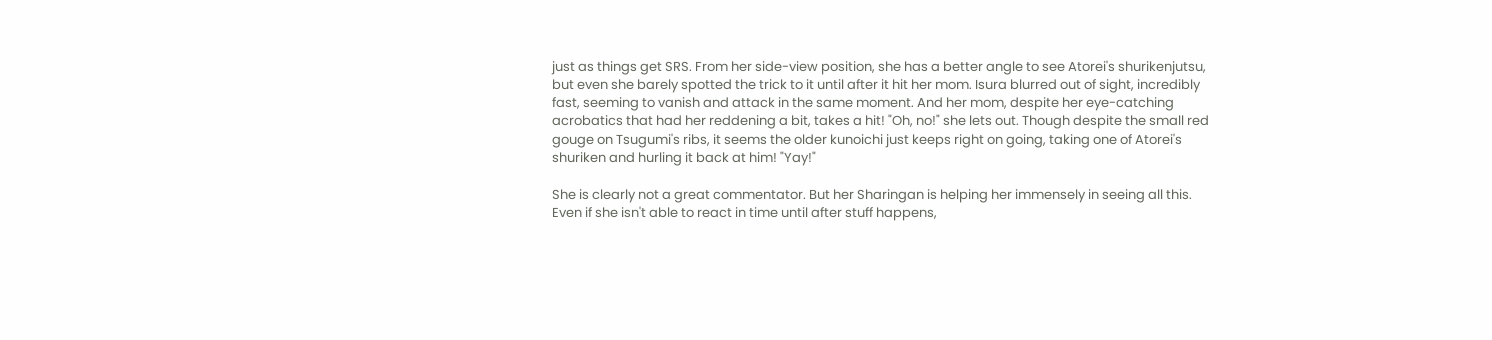just as things get SRS. From her side-view position, she has a better angle to see Atorei's shurikenjutsu, but even she barely spotted the trick to it until after it hit her mom. Isura blurred out of sight, incredibly fast, seeming to vanish and attack in the same moment. And her mom, despite her eye-catching acrobatics that had her reddening a bit, takes a hit! "Oh, no!" she lets out. Though despite the small red gouge on Tsugumi's ribs, it seems the older kunoichi just keeps right on going, taking one of Atorei's shuriken and hurling it back at him! "Yay!"

She is clearly not a great commentator. But her Sharingan is helping her immensely in seeing all this. Even if she isn't able to react in time until after stuff happens,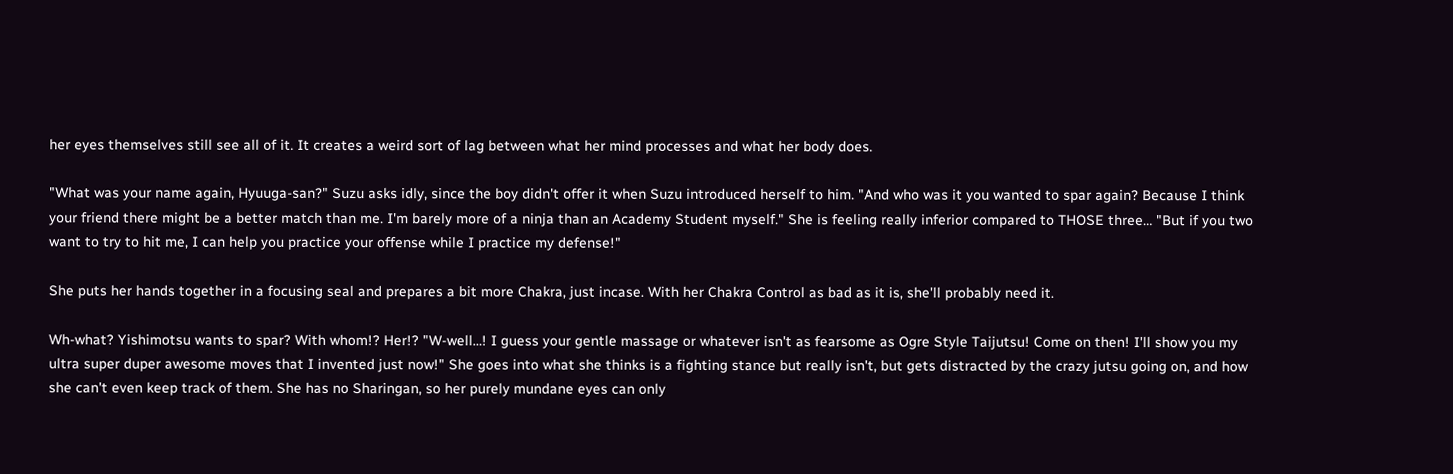her eyes themselves still see all of it. It creates a weird sort of lag between what her mind processes and what her body does.

"What was your name again, Hyuuga-san?" Suzu asks idly, since the boy didn't offer it when Suzu introduced herself to him. "And who was it you wanted to spar again? Because I think your friend there might be a better match than me. I'm barely more of a ninja than an Academy Student myself." She is feeling really inferior compared to THOSE three… "But if you two want to try to hit me, I can help you practice your offense while I practice my defense!"

She puts her hands together in a focusing seal and prepares a bit more Chakra, just incase. With her Chakra Control as bad as it is, she'll probably need it.

Wh-what? Yishimotsu wants to spar? With whom!? Her!? "W-well…! I guess your gentle massage or whatever isn't as fearsome as Ogre Style Taijutsu! Come on then! I'll show you my ultra super duper awesome moves that I invented just now!" She goes into what she thinks is a fighting stance but really isn't, but gets distracted by the crazy jutsu going on, and how she can't even keep track of them. She has no Sharingan, so her purely mundane eyes can only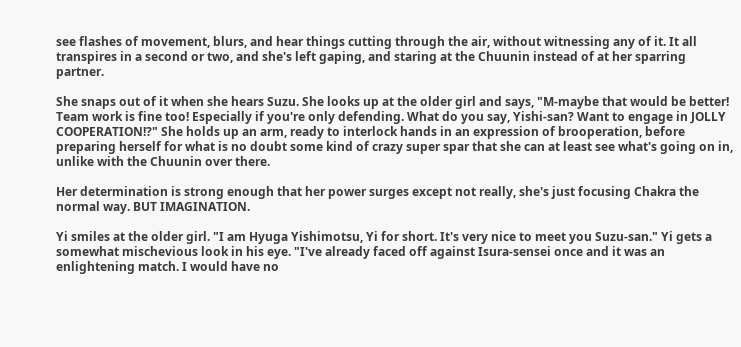see flashes of movement, blurs, and hear things cutting through the air, without witnessing any of it. It all transpires in a second or two, and she's left gaping, and staring at the Chuunin instead of at her sparring partner.

She snaps out of it when she hears Suzu. She looks up at the older girl and says, "M-maybe that would be better! Team work is fine too! Especially if you're only defending. What do you say, Yishi-san? Want to engage in JOLLY COOPERATION!?" She holds up an arm, ready to interlock hands in an expression of brooperation, before preparing herself for what is no doubt some kind of crazy super spar that she can at least see what's going on in, unlike with the Chuunin over there.

Her determination is strong enough that her power surges except not really, she's just focusing Chakra the normal way. BUT IMAGINATION.

Yi smiles at the older girl. "I am Hyuga Yishimotsu, Yi for short. It's very nice to meet you Suzu-san." Yi gets a somewhat mischevious look in his eye. "I've already faced off against Isura-sensei once and it was an enlightening match. I would have no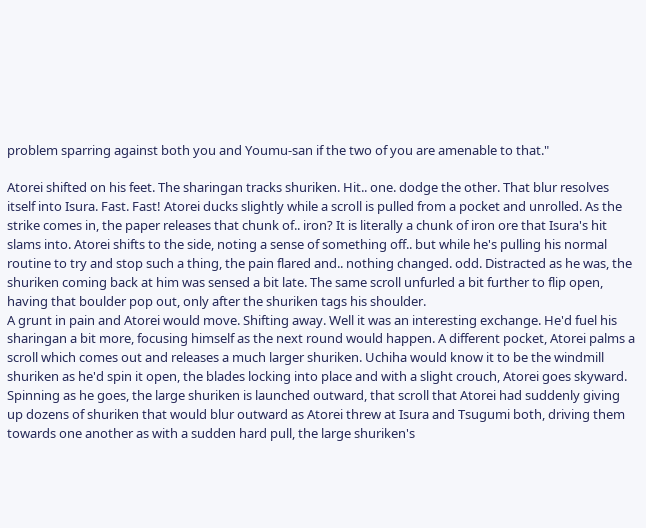problem sparring against both you and Youmu-san if the two of you are amenable to that."

Atorei shifted on his feet. The sharingan tracks shuriken. Hit.. one. dodge the other. That blur resolves itself into Isura. Fast. Fast! Atorei ducks slightly while a scroll is pulled from a pocket and unrolled. As the strike comes in, the paper releases that chunk of.. iron? It is literally a chunk of iron ore that Isura's hit slams into. Atorei shifts to the side, noting a sense of something off.. but while he's pulling his normal routine to try and stop such a thing, the pain flared and.. nothing changed. odd. Distracted as he was, the shuriken coming back at him was sensed a bit late. The same scroll unfurled a bit further to flip open, having that boulder pop out, only after the shuriken tags his shoulder.
A grunt in pain and Atorei would move. Shifting away. Well it was an interesting exchange. He'd fuel his sharingan a bit more, focusing himself as the next round would happen. A different pocket, Atorei palms a scroll which comes out and releases a much larger shuriken. Uchiha would know it to be the windmill shuriken as he'd spin it open, the blades locking into place and with a slight crouch, Atorei goes skyward. Spinning as he goes, the large shuriken is launched outward, that scroll that Atorei had suddenly giving up dozens of shuriken that would blur outward as Atorei threw at Isura and Tsugumi both, driving them towards one another as with a sudden hard pull, the large shuriken's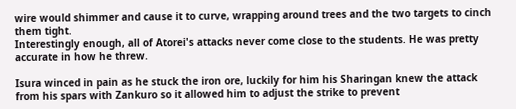wire would shimmer and cause it to curve, wrapping around trees and the two targets to cinch them tight.
Interestingly enough, all of Atorei's attacks never come close to the students. He was pretty accurate in how he threw.

Isura winced in pain as he stuck the iron ore, luckily for him his Sharingan knew the attack from his spars with Zankuro so it allowed him to adjust the strike to prevent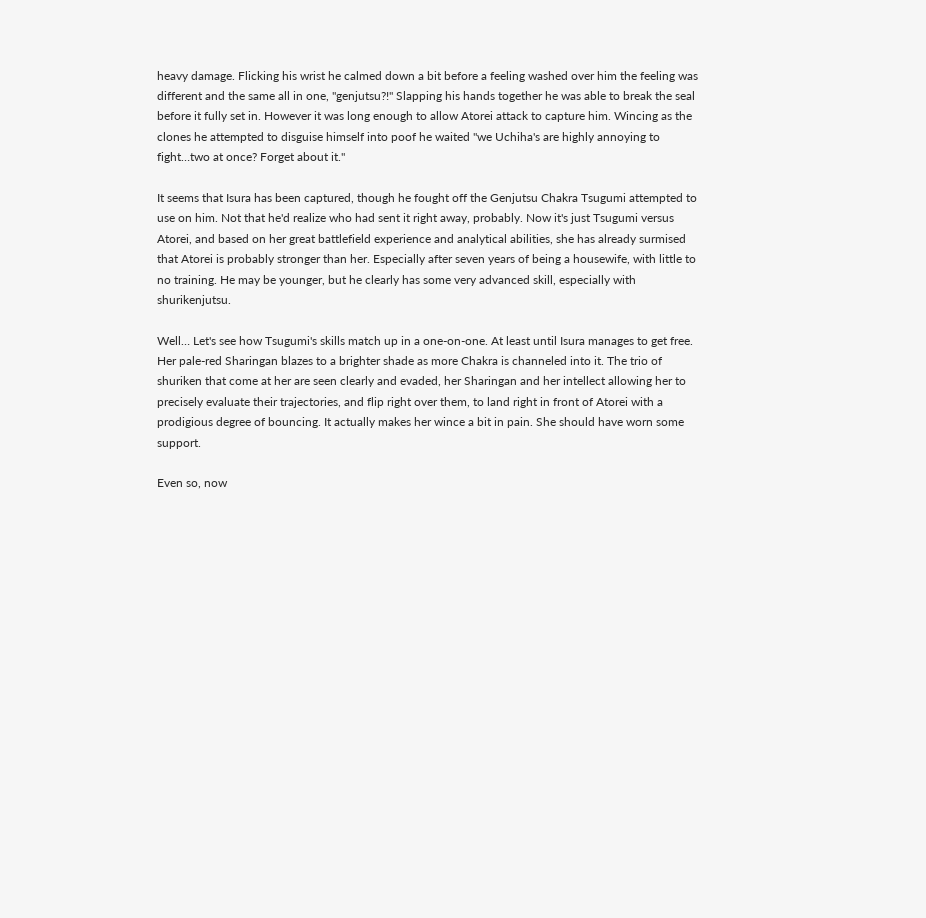heavy damage. Flicking his wrist he calmed down a bit before a feeling washed over him the feeling was different and the same all in one, "genjutsu?!" Slapping his hands together he was able to break the seal before it fully set in. However it was long enough to allow Atorei attack to capture him. Wincing as the clones he attempted to disguise himself into poof he waited "we Uchiha's are highly annoying to fight…two at once? Forget about it."

It seems that Isura has been captured, though he fought off the Genjutsu Chakra Tsugumi attempted to use on him. Not that he'd realize who had sent it right away, probably. Now it's just Tsugumi versus Atorei, and based on her great battlefield experience and analytical abilities, she has already surmised that Atorei is probably stronger than her. Especially after seven years of being a housewife, with little to no training. He may be younger, but he clearly has some very advanced skill, especially with shurikenjutsu.

Well… Let's see how Tsugumi's skills match up in a one-on-one. At least until Isura manages to get free. Her pale-red Sharingan blazes to a brighter shade as more Chakra is channeled into it. The trio of shuriken that come at her are seen clearly and evaded, her Sharingan and her intellect allowing her to precisely evaluate their trajectories, and flip right over them, to land right in front of Atorei with a prodigious degree of bouncing. It actually makes her wince a bit in pain. She should have worn some support.

Even so, now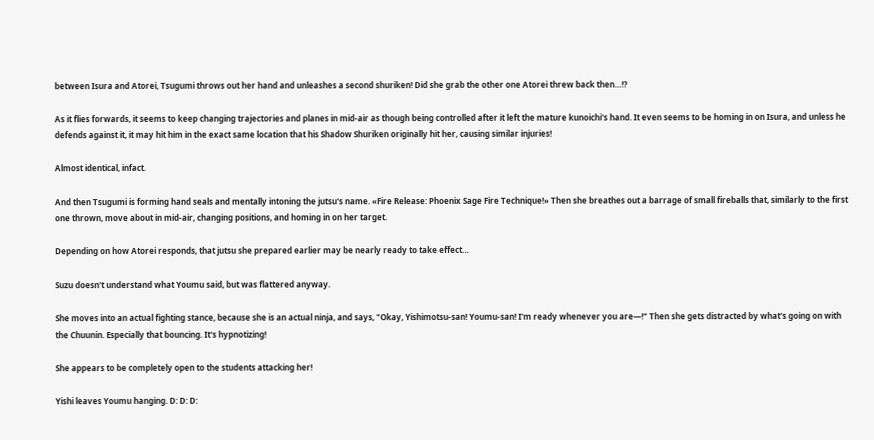between Isura and Atorei, Tsugumi throws out her hand and unleashes a second shuriken! Did she grab the other one Atorei threw back then…!?

As it flies forwards, it seems to keep changing trajectories and planes in mid-air as though being controlled after it left the mature kunoichi's hand. It even seems to be homing in on Isura, and unless he defends against it, it may hit him in the exact same location that his Shadow Shuriken originally hit her, causing similar injuries!

Almost identical, infact.

And then Tsugumi is forming hand seals and mentally intoning the jutsu's name. «Fire Release: Phoenix Sage Fire Technique!» Then she breathes out a barrage of small fireballs that, similarly to the first one thrown, move about in mid-air, changing positions, and homing in on her target.

Depending on how Atorei responds, that jutsu she prepared earlier may be nearly ready to take effect…

Suzu doesn't understand what Youmu said, but was flattered anyway.

She moves into an actual fighting stance, because she is an actual ninja, and says, "Okay, Yishimotsu-san! Youmu-san! I'm ready whenever you are—!" Then she gets distracted by what's going on with the Chuunin. Especially that bouncing. It's hypnotizing!

She appears to be completely open to the students attacking her!

Yishi leaves Youmu hanging. D: D: D: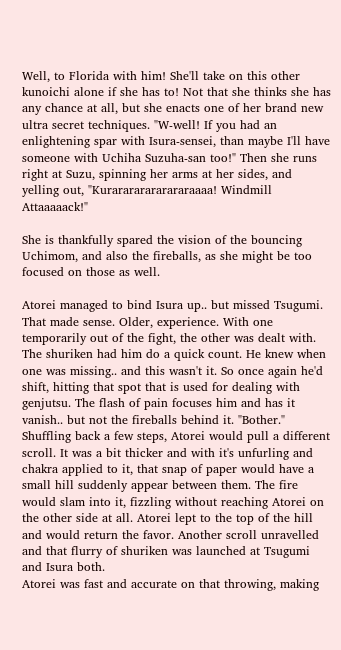Well, to Florida with him! She'll take on this other kunoichi alone if she has to! Not that she thinks she has any chance at all, but she enacts one of her brand new ultra secret techniques. "W-well! If you had an enlightening spar with Isura-sensei, than maybe I'll have someone with Uchiha Suzuha-san too!" Then she runs right at Suzu, spinning her arms at her sides, and yelling out, "Kurarararararararaaaa! Windmill Attaaaaack!"

She is thankfully spared the vision of the bouncing Uchimom, and also the fireballs, as she might be too focused on those as well.

Atorei managed to bind Isura up.. but missed Tsugumi. That made sense. Older, experience. With one temporarily out of the fight, the other was dealt with. The shuriken had him do a quick count. He knew when one was missing.. and this wasn't it. So once again he'd shift, hitting that spot that is used for dealing with genjutsu. The flash of pain focuses him and has it vanish.. but not the fireballs behind it. "Bother."
Shuffling back a few steps, Atorei would pull a different scroll. It was a bit thicker and with it's unfurling and chakra applied to it, that snap of paper would have a small hill suddenly appear between them. The fire would slam into it, fizzling without reaching Atorei on the other side at all. Atorei lept to the top of the hill and would return the favor. Another scroll unravelled and that flurry of shuriken was launched at Tsugumi and Isura both.
Atorei was fast and accurate on that throwing, making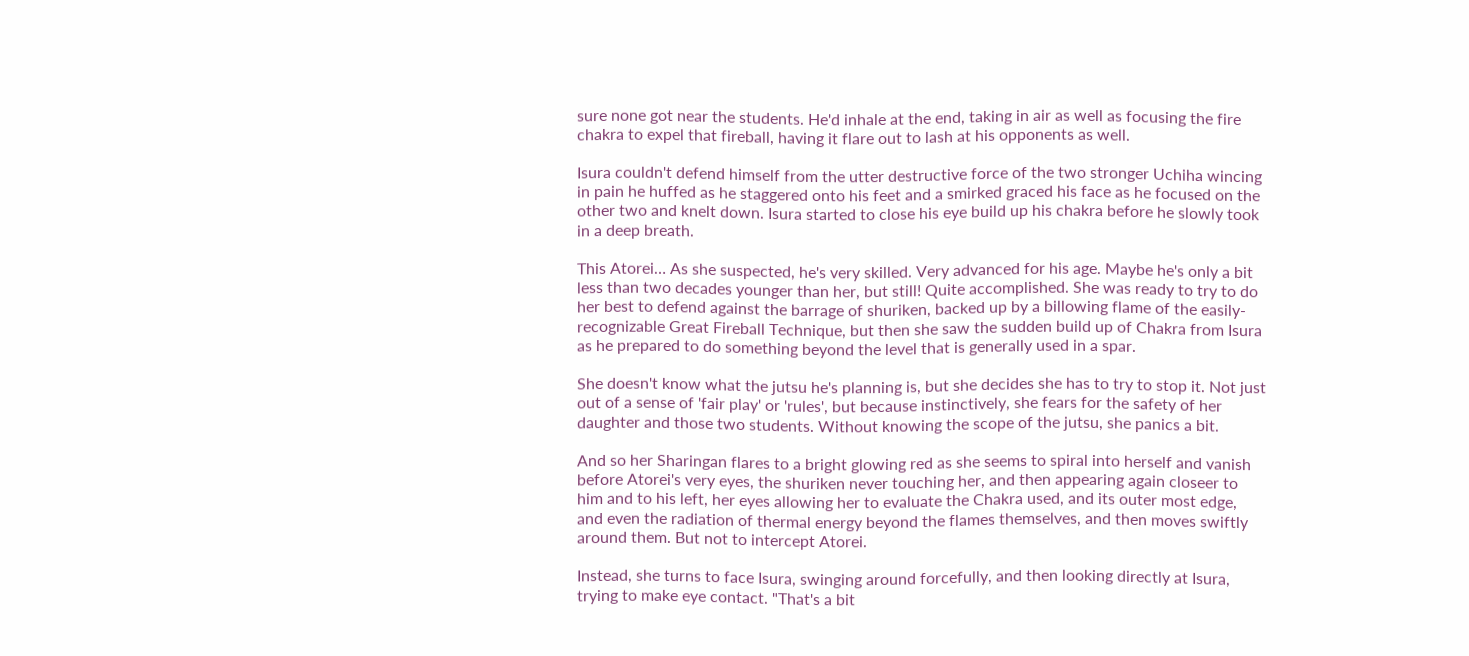sure none got near the students. He'd inhale at the end, taking in air as well as focusing the fire chakra to expel that fireball, having it flare out to lash at his opponents as well.

Isura couldn't defend himself from the utter destructive force of the two stronger Uchiha wincing in pain he huffed as he staggered onto his feet and a smirked graced his face as he focused on the other two and knelt down. Isura started to close his eye build up his chakra before he slowly took in a deep breath.

This Atorei… As she suspected, he's very skilled. Very advanced for his age. Maybe he's only a bit less than two decades younger than her, but still! Quite accomplished. She was ready to try to do her best to defend against the barrage of shuriken, backed up by a billowing flame of the easily-recognizable Great Fireball Technique, but then she saw the sudden build up of Chakra from Isura as he prepared to do something beyond the level that is generally used in a spar.

She doesn't know what the jutsu he's planning is, but she decides she has to try to stop it. Not just out of a sense of 'fair play' or 'rules', but because instinctively, she fears for the safety of her daughter and those two students. Without knowing the scope of the jutsu, she panics a bit.

And so her Sharingan flares to a bright glowing red as she seems to spiral into herself and vanish before Atorei's very eyes, the shuriken never touching her, and then appearing again closeer to him and to his left, her eyes allowing her to evaluate the Chakra used, and its outer most edge, and even the radiation of thermal energy beyond the flames themselves, and then moves swiftly around them. But not to intercept Atorei.

Instead, she turns to face Isura, swinging around forcefully, and then looking directly at Isura, trying to make eye contact. "That's a bit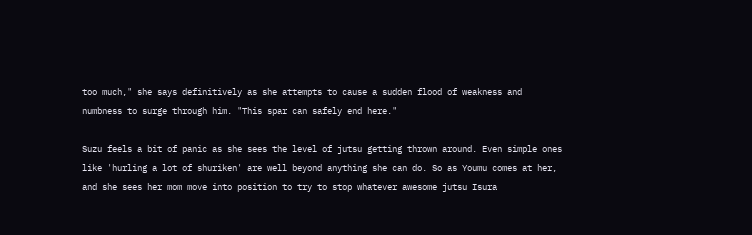too much," she says definitively as she attempts to cause a sudden flood of weakness and numbness to surge through him. "This spar can safely end here."

Suzu feels a bit of panic as she sees the level of jutsu getting thrown around. Even simple ones like 'hurling a lot of shuriken' are well beyond anything she can do. So as Youmu comes at her, and she sees her mom move into position to try to stop whatever awesome jutsu Isura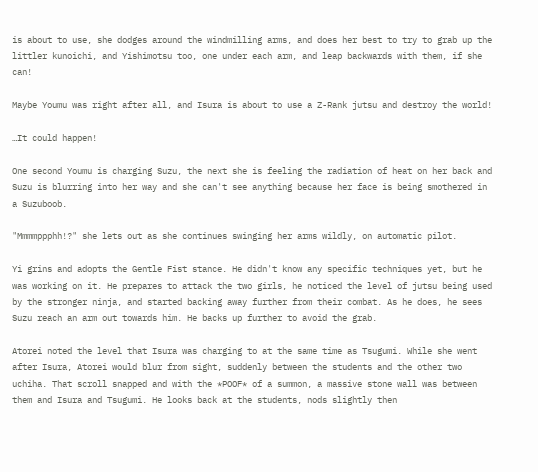is about to use, she dodges around the windmilling arms, and does her best to try to grab up the littler kunoichi, and Yishimotsu too, one under each arm, and leap backwards with them, if she can!

Maybe Youmu was right after all, and Isura is about to use a Z-Rank jutsu and destroy the world!

…It could happen!

One second Youmu is charging Suzu, the next she is feeling the radiation of heat on her back and Suzu is blurring into her way and she can't see anything because her face is being smothered in a Suzuboob.

"Mmmmppphh!?" she lets out as she continues swinging her arms wildly, on automatic pilot.

Yi grins and adopts the Gentle Fist stance. He didn't know any specific techniques yet, but he was working on it. He prepares to attack the two girls, he noticed the level of jutsu being used by the stronger ninja, and started backing away further from their combat. As he does, he sees Suzu reach an arm out towards him. He backs up further to avoid the grab.

Atorei noted the level that Isura was charging to at the same time as Tsugumi. While she went after Isura, Atorei would blur from sight, suddenly between the students and the other two uchiha. That scroll snapped and with the *POOF* of a summon, a massive stone wall was between them and Isura and Tsugumi. He looks back at the students, nods slightly then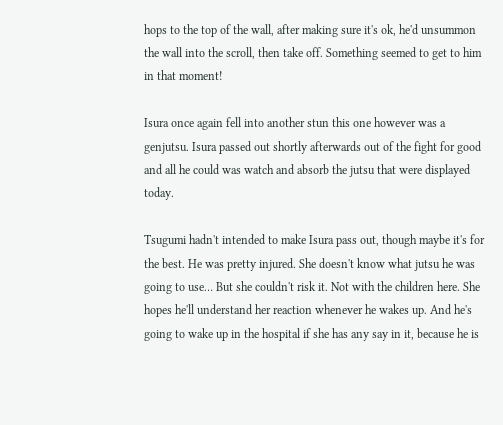hops to the top of the wall, after making sure it's ok, he'd unsummon the wall into the scroll, then take off. Something seemed to get to him in that moment!

Isura once again fell into another stun this one however was a genjutsu. Isura passed out shortly afterwards out of the fight for good and all he could was watch and absorb the jutsu that were displayed today.

Tsugumi hadn't intended to make Isura pass out, though maybe it's for the best. He was pretty injured. She doesn't know what jutsu he was going to use… But she couldn't risk it. Not with the children here. She hopes he'll understand her reaction whenever he wakes up. And he's going to wake up in the hospital if she has any say in it, because he is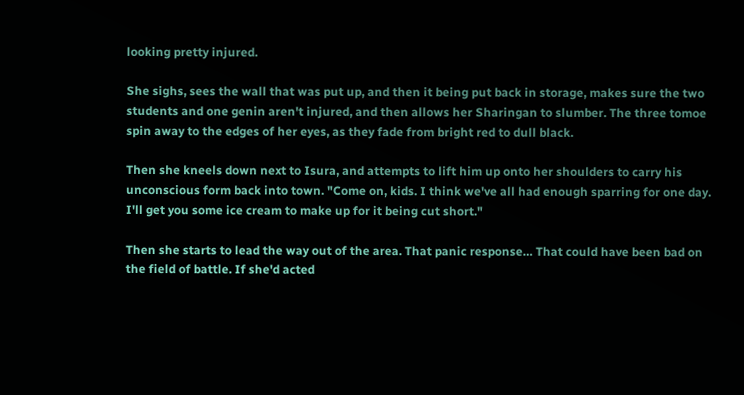looking pretty injured.

She sighs, sees the wall that was put up, and then it being put back in storage, makes sure the two students and one genin aren't injured, and then allows her Sharingan to slumber. The three tomoe spin away to the edges of her eyes, as they fade from bright red to dull black.

Then she kneels down next to Isura, and attempts to lift him up onto her shoulders to carry his unconscious form back into town. "Come on, kids. I think we've all had enough sparring for one day. I'll get you some ice cream to make up for it being cut short."

Then she starts to lead the way out of the area. That panic response… That could have been bad on the field of battle. If she'd acted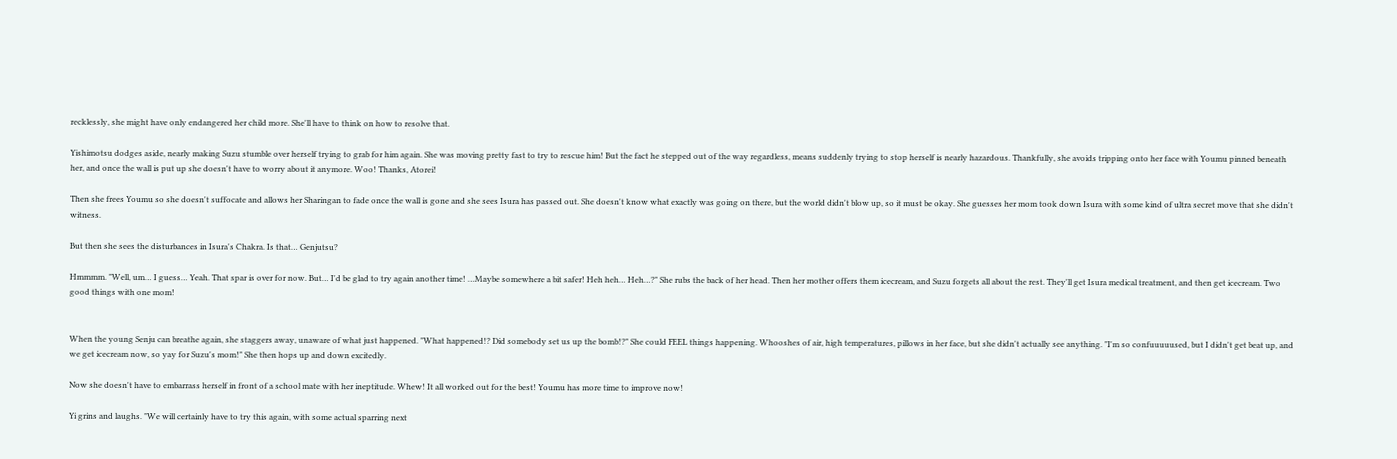recklessly, she might have only endangered her child more. She'll have to think on how to resolve that.

Yishimotsu dodges aside, nearly making Suzu stumble over herself trying to grab for him again. She was moving pretty fast to try to rescue him! But the fact he stepped out of the way regardless, means suddenly trying to stop herself is nearly hazardous. Thankfully, she avoids tripping onto her face with Youmu pinned beneath her, and once the wall is put up she doesn't have to worry about it anymore. Woo! Thanks, Atorei!

Then she frees Youmu so she doesn't suffocate and allows her Sharingan to fade once the wall is gone and she sees Isura has passed out. She doesn't know what exactly was going on there, but the world didn't blow up, so it must be okay. She guesses her mom took down Isura with some kind of ultra secret move that she didn't witness.

But then she sees the disturbances in Isura's Chakra. Is that… Genjutsu?

Hmmmm. "Well, um… I guess… Yeah. That spar is over for now. But… I'd be glad to try again another time! …Maybe somewhere a bit safer! Heh heh… Heh…?" She rubs the back of her head. Then her mother offers them icecream, and Suzu forgets all about the rest. They'll get Isura medical treatment, and then get icecream. Two good things with one mom!


When the young Senju can breathe again, she staggers away, unaware of what just happened. "What happened!? Did somebody set us up the bomb!?" She could FEEL things happening. Whooshes of air, high temperatures, pillows in her face, but she didn't actually see anything. "I'm so confuuuuused, but I didn't get beat up, and we get icecream now, so yay for Suzu's mom!" She then hops up and down excitedly.

Now she doesn't have to embarrass herself in front of a school mate with her ineptitude. Whew! It all worked out for the best! Youmu has more time to improve now!

Yi grins and laughs. "We will certainly have to try this again, with some actual sparring next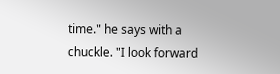time." he says with a chuckle. "I look forward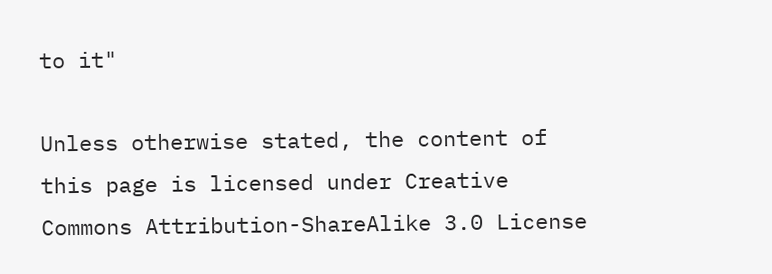to it"

Unless otherwise stated, the content of this page is licensed under Creative Commons Attribution-ShareAlike 3.0 License